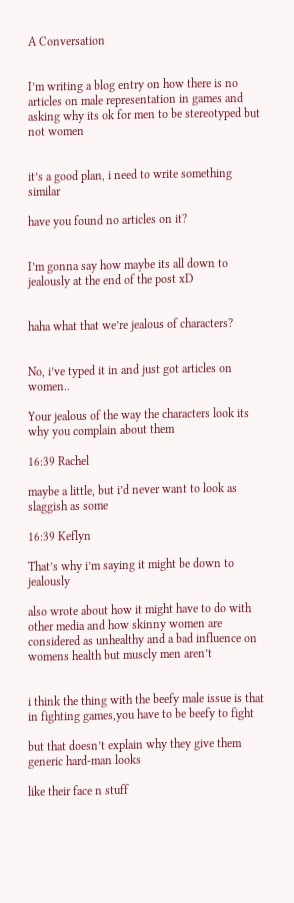A Conversation


I’m writing a blog entry on how there is no articles on male representation in games and asking why its ok for men to be stereotyped but not women


it’s a good plan, i need to write something similar

have you found no articles on it?


I’m gonna say how maybe its all down to jealously at the end of the post xD


haha what that we’re jealous of characters?


No, i’ve typed it in and just got articles on women..

Your jealous of the way the characters look its why you complain about them

16:39 Rachel

maybe a little, but i’d never want to look as slaggish as some

16:39 Keflyn

That’s why i’m saying it might be down to jealously

also wrote about how it might have to do with other media and how skinny women are considered as unhealthy and a bad influence on womens health but muscly men aren’t


i think the thing with the beefy male issue is that in fighting games,you have to be beefy to fight

but that doesn’t explain why they give them generic hard-man looks

like their face n stuff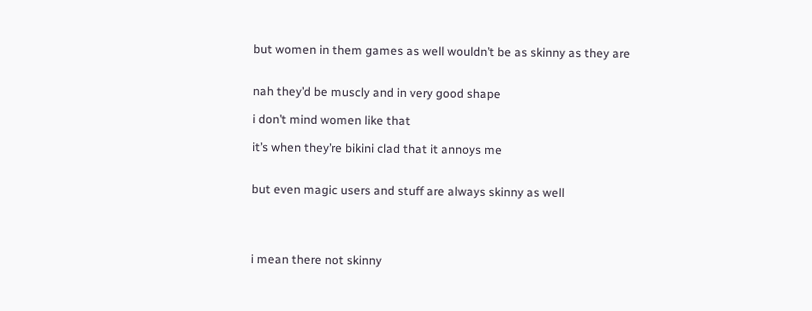but women in them games as well wouldn’t be as skinny as they are


nah they’d be muscly and in very good shape

i don’t mind women like that

it’s when they’re bikini clad that it annoys me


but even magic users and stuff are always skinny as well




i mean there not skinny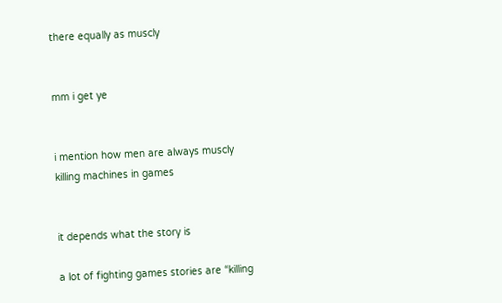there equally as muscly


mm i get ye


i mention how men are always muscly killing machines in games


it depends what the story is

a lot of fighting games stories are “killing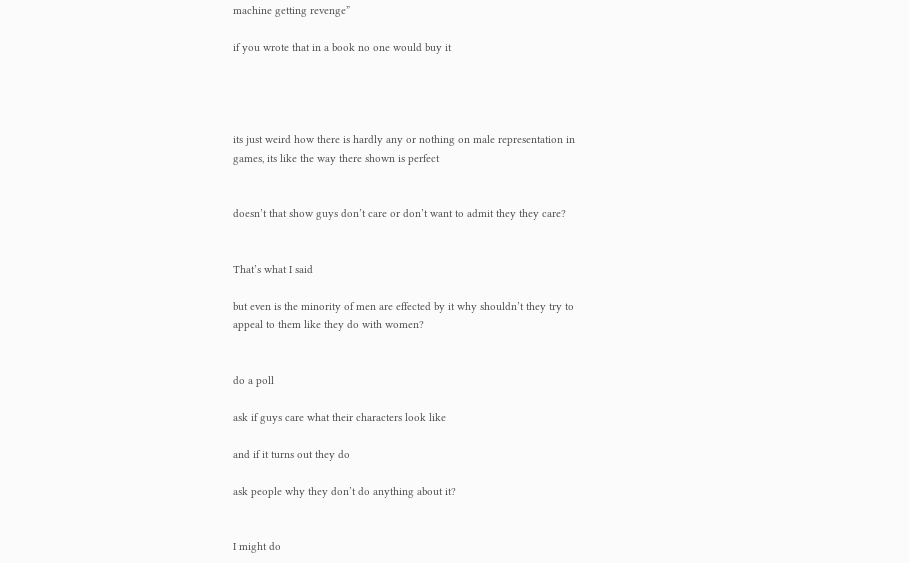machine getting revenge”

if you wrote that in a book no one would buy it




its just weird how there is hardly any or nothing on male representation in games, its like the way there shown is perfect


doesn’t that show guys don’t care or don’t want to admit they they care?


That’s what I said

but even is the minority of men are effected by it why shouldn’t they try to appeal to them like they do with women?


do a poll

ask if guys care what their characters look like

and if it turns out they do

ask people why they don’t do anything about it?


I might do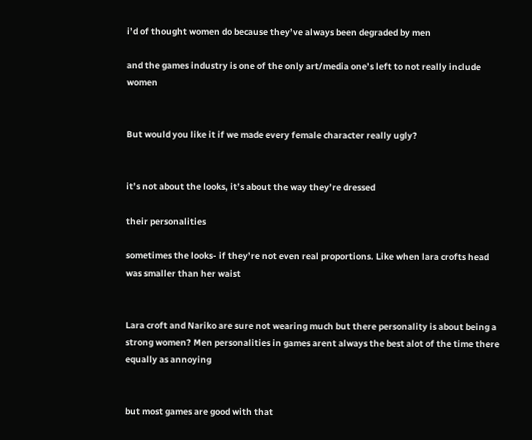i’d of thought women do because they’ve always been degraded by men

and the games industry is one of the only art/media one’s left to not really include women


But would you like it if we made every female character really ugly?


it’s not about the looks, it’s about the way they’re dressed

their personalities

sometimes the looks- if they’re not even real proportions. Like when lara crofts head was smaller than her waist


Lara croft and Nariko are sure not wearing much but there personality is about being a strong women? Men personalities in games arent always the best alot of the time there equally as annoying


but most games are good with that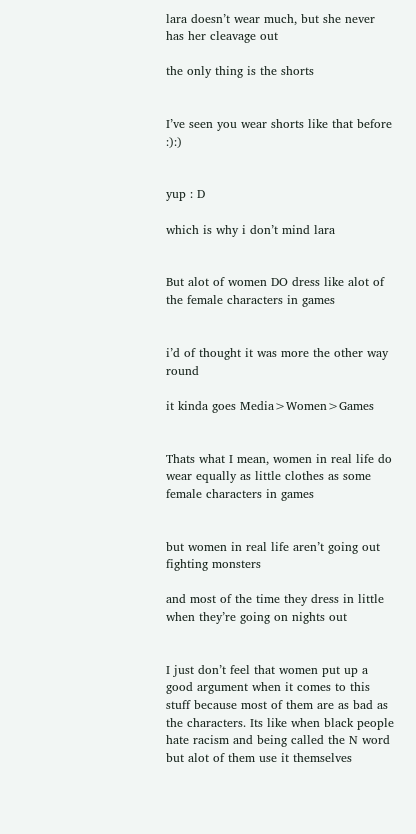lara doesn’t wear much, but she never has her cleavage out

the only thing is the shorts


I’ve seen you wear shorts like that before :):)


yup : D

which is why i don’t mind lara


But alot of women DO dress like alot of the female characters in games


i’d of thought it was more the other way round

it kinda goes Media>Women>Games


Thats what I mean, women in real life do wear equally as little clothes as some female characters in games


but women in real life aren’t going out fighting monsters

and most of the time they dress in little when they’re going on nights out


I just don’t feel that women put up a good argument when it comes to this stuff because most of them are as bad as the characters. Its like when black people hate racism and being called the N word but alot of them use it themselves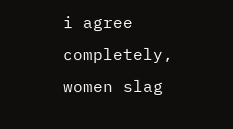i agree completely, women slag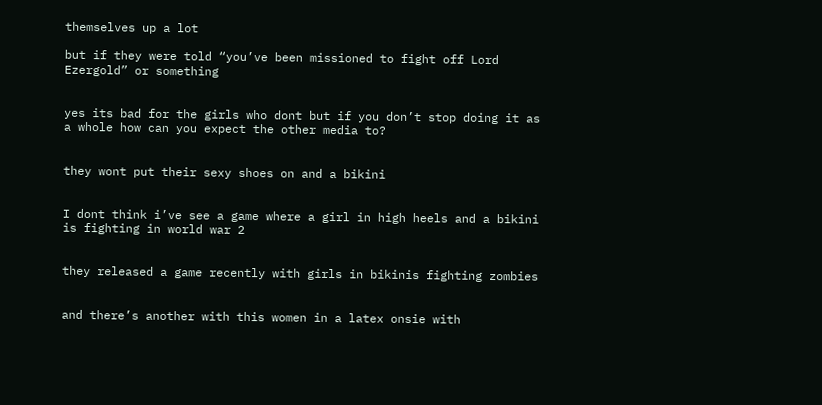themselves up a lot

but if they were told “you’ve been missioned to fight off Lord Ezergold” or something


yes its bad for the girls who dont but if you don’t stop doing it as a whole how can you expect the other media to?


they wont put their sexy shoes on and a bikini


I dont think i’ve see a game where a girl in high heels and a bikini is fighting in world war 2


they released a game recently with girls in bikinis fighting zombies


and there’s another with this women in a latex onsie with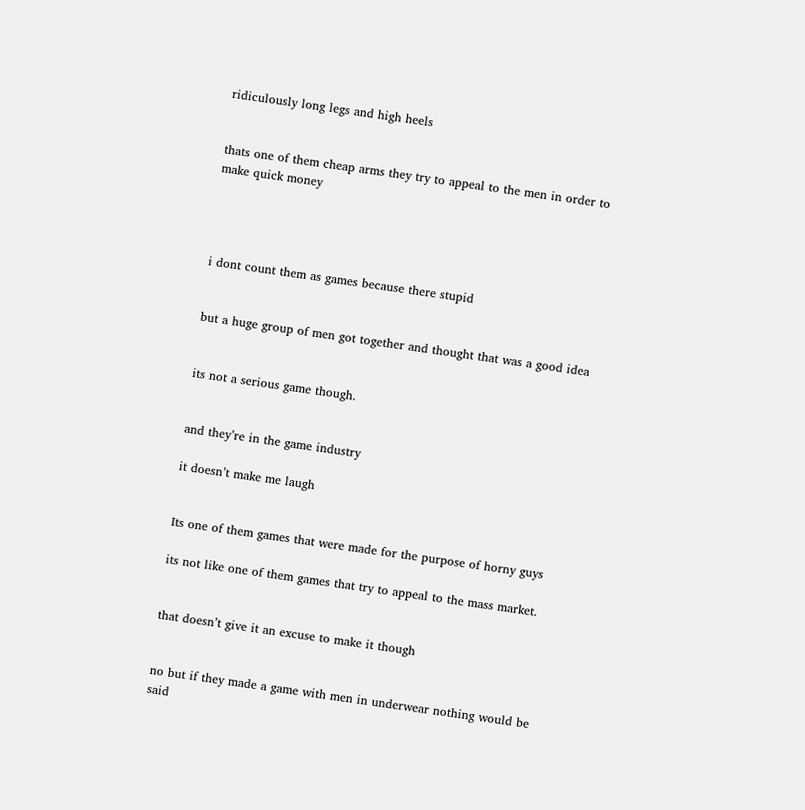ridiculously long legs and high heels


thats one of them cheap arms they try to appeal to the men in order to make quick money




i dont count them as games because there stupid


but a huge group of men got together and thought that was a good idea


its not a serious game though.


and they’re in the game industry

it doesn’t make me laugh


Its one of them games that were made for the purpose of horny guys

its not like one of them games that try to appeal to the mass market.


that doesn’t give it an excuse to make it though


no but if they made a game with men in underwear nothing would be said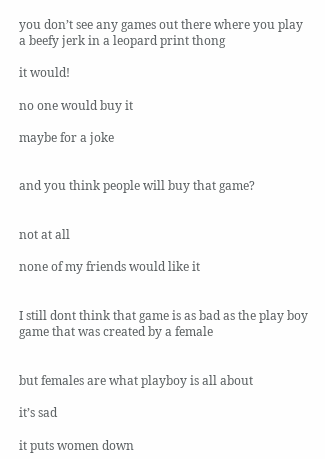you don’t see any games out there where you play a beefy jerk in a leopard print thong

it would!

no one would buy it

maybe for a joke


and you think people will buy that game?


not at all

none of my friends would like it


I still dont think that game is as bad as the play boy game that was created by a female


but females are what playboy is all about

it’s sad

it puts women down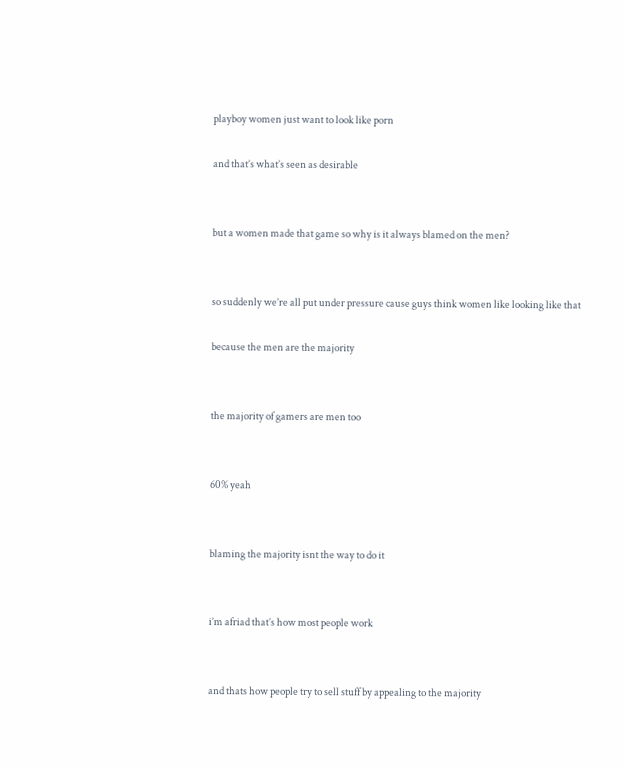playboy women just want to look like porn

and that’s what’s seen as desirable


but a women made that game so why is it always blamed on the men?


so suddenly we’re all put under pressure cause guys think women like looking like that

because the men are the majority


the majority of gamers are men too


60% yeah


blaming the majority isnt the way to do it


i’m afriad that’s how most people work


and thats how people try to sell stuff by appealing to the majority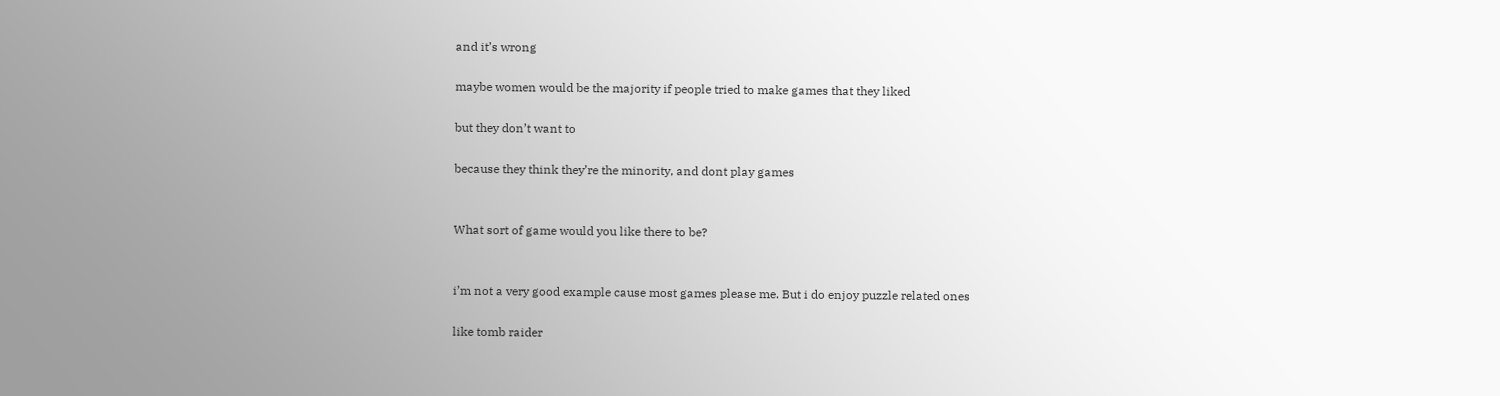and it’s wrong

maybe women would be the majority if people tried to make games that they liked

but they don’t want to

because they think they’re the minority, and dont play games


What sort of game would you like there to be?


i’m not a very good example cause most games please me. But i do enjoy puzzle related ones

like tomb raider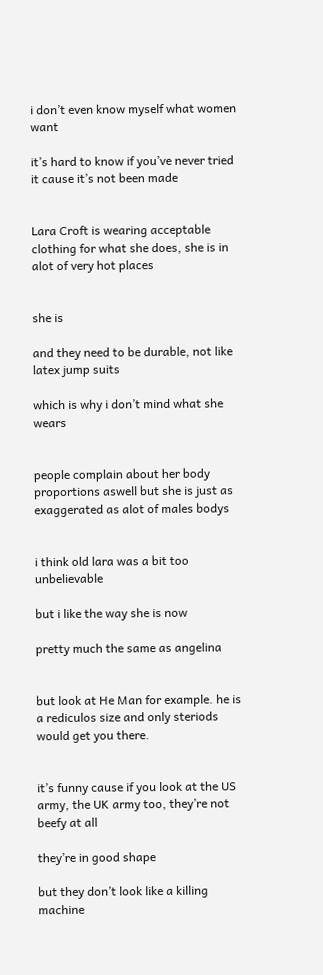i don’t even know myself what women want

it’s hard to know if you’ve never tried it cause it’s not been made


Lara Croft is wearing acceptable clothing for what she does, she is in alot of very hot places


she is

and they need to be durable, not like latex jump suits

which is why i don’t mind what she wears


people complain about her body proportions aswell but she is just as exaggerated as alot of males bodys


i think old lara was a bit too unbelievable

but i like the way she is now

pretty much the same as angelina


but look at He Man for example. he is a rediculos size and only steriods would get you there.


it’s funny cause if you look at the US army, the UK army too, they’re not beefy at all

they’re in good shape

but they don’t look like a killing machine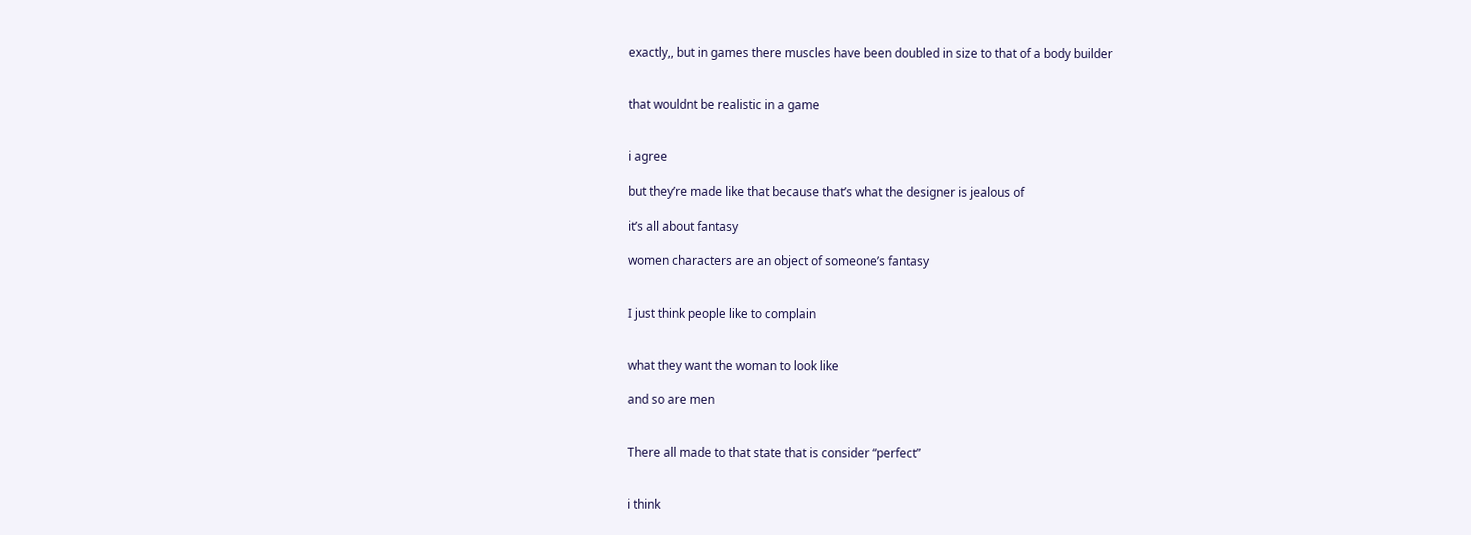exactly,, but in games there muscles have been doubled in size to that of a body builder


that wouldnt be realistic in a game


i agree

but they’re made like that because that’s what the designer is jealous of

it’s all about fantasy

women characters are an object of someone’s fantasy


I just think people like to complain


what they want the woman to look like

and so are men


There all made to that state that is consider “perfect”


i think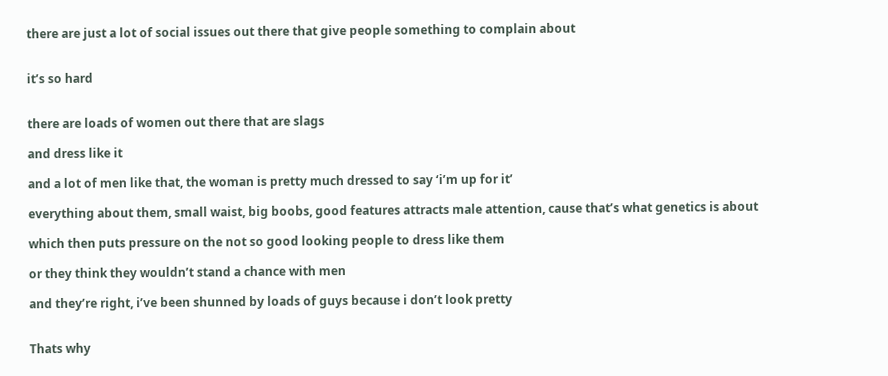there are just a lot of social issues out there that give people something to complain about


it’s so hard


there are loads of women out there that are slags

and dress like it

and a lot of men like that, the woman is pretty much dressed to say ‘i’m up for it’

everything about them, small waist, big boobs, good features attracts male attention, cause that’s what genetics is about

which then puts pressure on the not so good looking people to dress like them

or they think they wouldn’t stand a chance with men

and they’re right, i’ve been shunned by loads of guys because i don’t look pretty


Thats why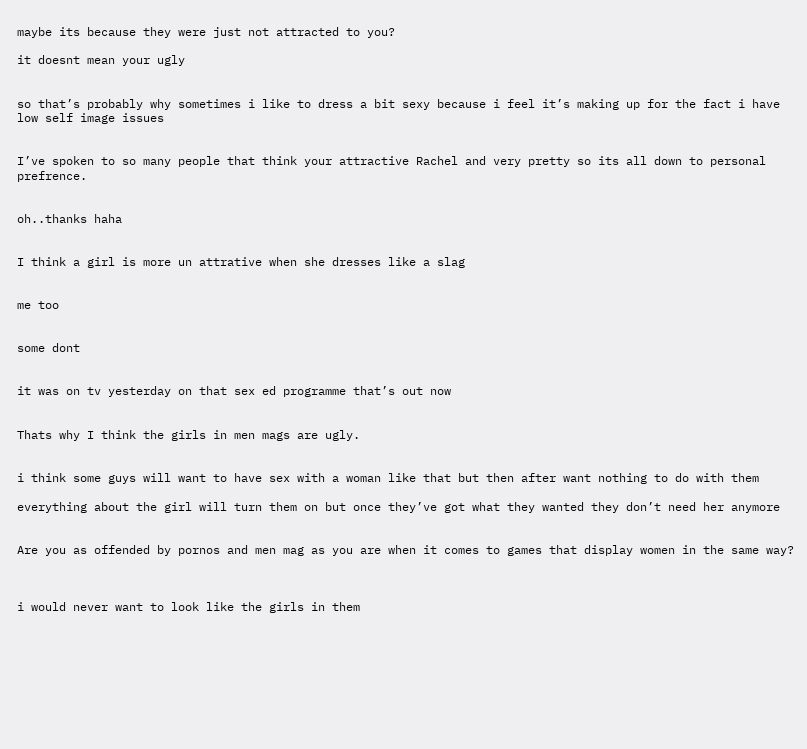maybe its because they were just not attracted to you?

it doesnt mean your ugly


so that’s probably why sometimes i like to dress a bit sexy because i feel it’s making up for the fact i have low self image issues


I’ve spoken to so many people that think your attractive Rachel and very pretty so its all down to personal prefrence.


oh..thanks haha


I think a girl is more un attrative when she dresses like a slag


me too


some dont


it was on tv yesterday on that sex ed programme that’s out now


Thats why I think the girls in men mags are ugly.


i think some guys will want to have sex with a woman like that but then after want nothing to do with them

everything about the girl will turn them on but once they’ve got what they wanted they don’t need her anymore


Are you as offended by pornos and men mag as you are when it comes to games that display women in the same way?



i would never want to look like the girls in them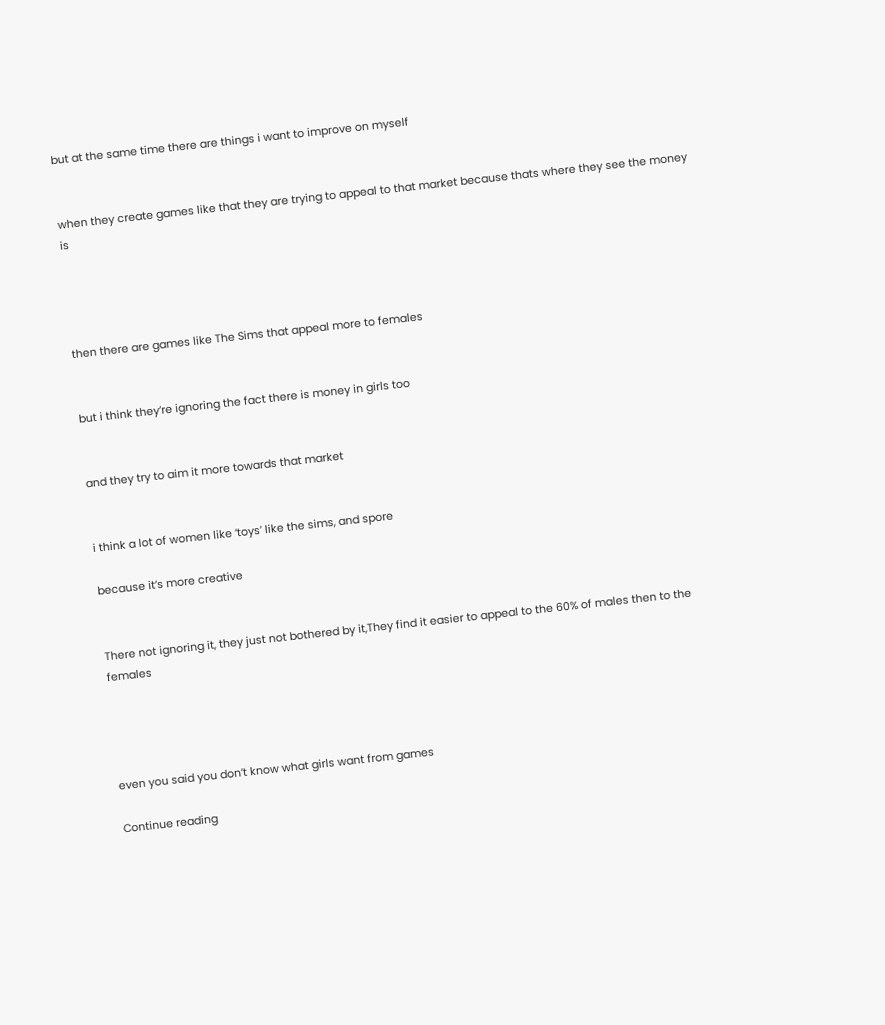but at the same time there are things i want to improve on myself


when they create games like that they are trying to appeal to that market because thats where they see the money is




then there are games like The Sims that appeal more to females


but i think they’re ignoring the fact there is money in girls too


and they try to aim it more towards that market


i think a lot of women like ‘toys’ like the sims, and spore

because it’s more creative


There not ignoring it, they just not bothered by it,They find it easier to appeal to the 60% of males then to the females




even you said you don’t know what girls want from games

Continue reading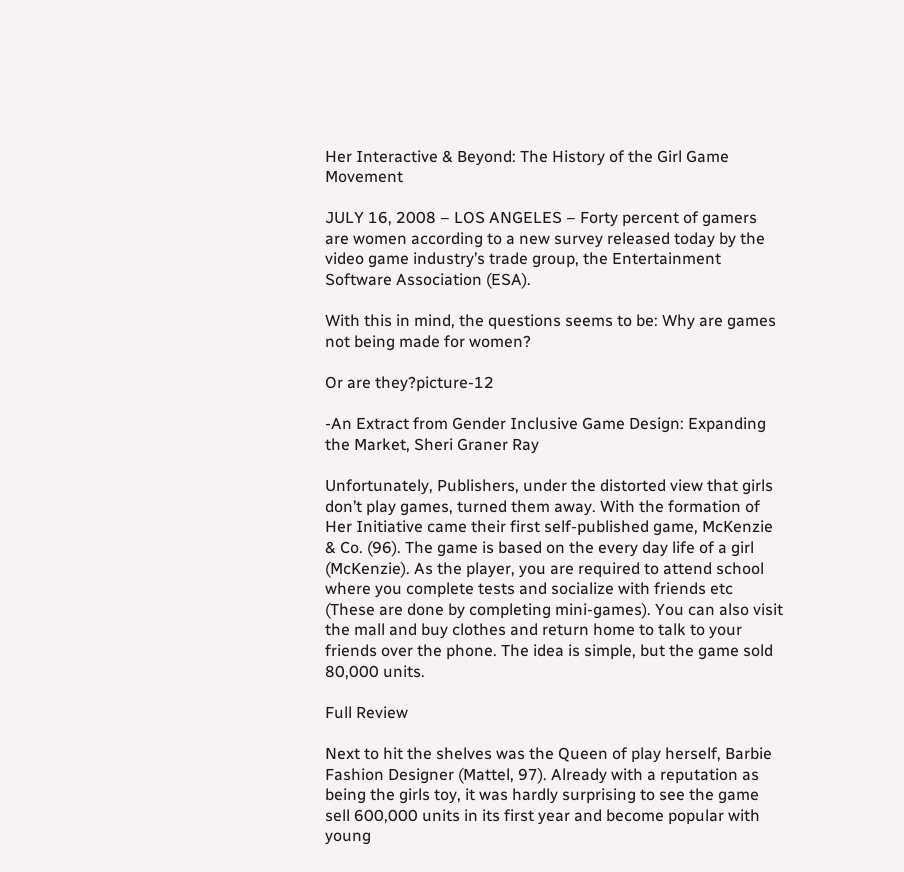Her Interactive & Beyond: The History of the Girl Game Movement

JULY 16, 2008 – LOS ANGELES – Forty percent of gamers are women according to a new survey released today by the video game industry’s trade group, the Entertainment Software Association (ESA).

With this in mind, the questions seems to be: Why are games not being made for women?

Or are they?picture-12

-An Extract from Gender Inclusive Game Design: Expanding the Market, Sheri Graner Ray

Unfortunately, Publishers, under the distorted view that girls don’t play games, turned them away. With the formation of Her Initiative came their first self-published game, McKenzie & Co. (96). The game is based on the every day life of a girl (McKenzie). As the player, you are required to attend school where you complete tests and socialize with friends etc (These are done by completing mini-games). You can also visit the mall and buy clothes and return home to talk to your friends over the phone. The idea is simple, but the game sold 80,000 units.

Full Review

Next to hit the shelves was the Queen of play herself, Barbie Fashion Designer (Mattel, 97). Already with a reputation as being the girls toy, it was hardly surprising to see the game sell 600,000 units in its first year and become popular with young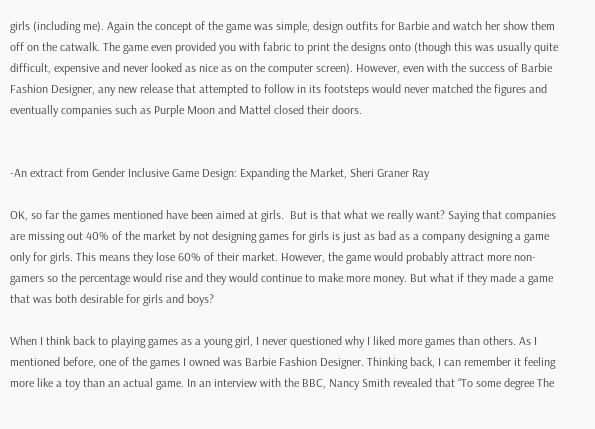girls (including me). Again the concept of the game was simple, design outfits for Barbie and watch her show them off on the catwalk. The game even provided you with fabric to print the designs onto (though this was usually quite difficult, expensive and never looked as nice as on the computer screen). However, even with the success of Barbie Fashion Designer, any new release that attempted to follow in its footsteps would never matched the figures and eventually companies such as Purple Moon and Mattel closed their doors.


-An extract from Gender Inclusive Game Design: Expanding the Market, Sheri Graner Ray

OK, so far the games mentioned have been aimed at girls.  But is that what we really want? Saying that companies are missing out 40% of the market by not designing games for girls is just as bad as a company designing a game only for girls. This means they lose 60% of their market. However, the game would probably attract more non-gamers so the percentage would rise and they would continue to make more money. But what if they made a game that was both desirable for girls and boys?

When I think back to playing games as a young girl, I never questioned why I liked more games than others. As I mentioned before, one of the games I owned was Barbie Fashion Designer. Thinking back, I can remember it feeling more like a toy than an actual game. In an interview with the BBC, Nancy Smith revealed that “To some degree The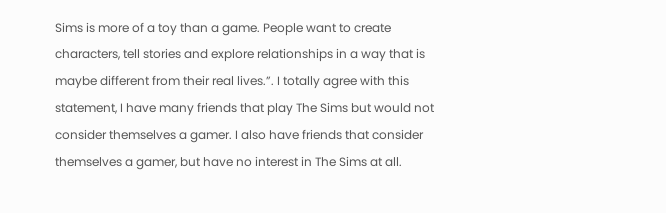Sims is more of a toy than a game. People want to create characters, tell stories and explore relationships in a way that is maybe different from their real lives.”. I totally agree with this statement, I have many friends that play The Sims but would not consider themselves a gamer. I also have friends that consider themselves a gamer, but have no interest in The Sims at all.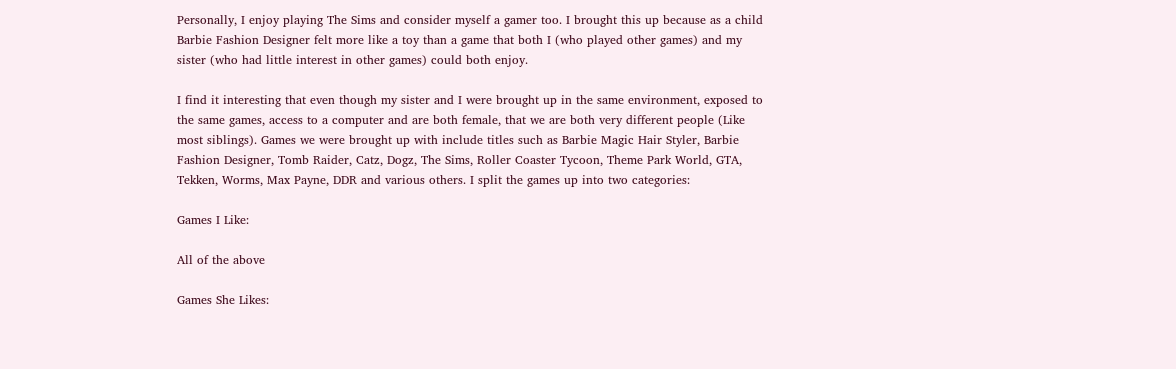Personally, I enjoy playing The Sims and consider myself a gamer too. I brought this up because as a child Barbie Fashion Designer felt more like a toy than a game that both I (who played other games) and my sister (who had little interest in other games) could both enjoy.

I find it interesting that even though my sister and I were brought up in the same environment, exposed to the same games, access to a computer and are both female, that we are both very different people (Like most siblings). Games we were brought up with include titles such as Barbie Magic Hair Styler, Barbie Fashion Designer, Tomb Raider, Catz, Dogz, The Sims, Roller Coaster Tycoon, Theme Park World, GTA, Tekken, Worms, Max Payne, DDR and various others. I split the games up into two categories:

Games I Like:

All of the above

Games She Likes: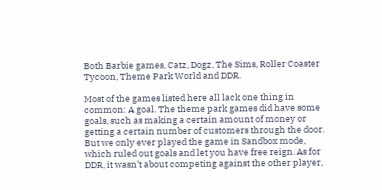Both Barbie games, Catz, Dogz, The Sims, Roller Coaster Tycoon, Theme Park World and DDR.

Most of the games listed here all lack one thing in common: A goal. The theme park games did have some goals, such as making a certain amount of money or getting a certain number of customers through the door. But we only ever played the game in Sandbox mode, which ruled out goals and let you have free reign. As for DDR, it wasn’t about competing against the other player,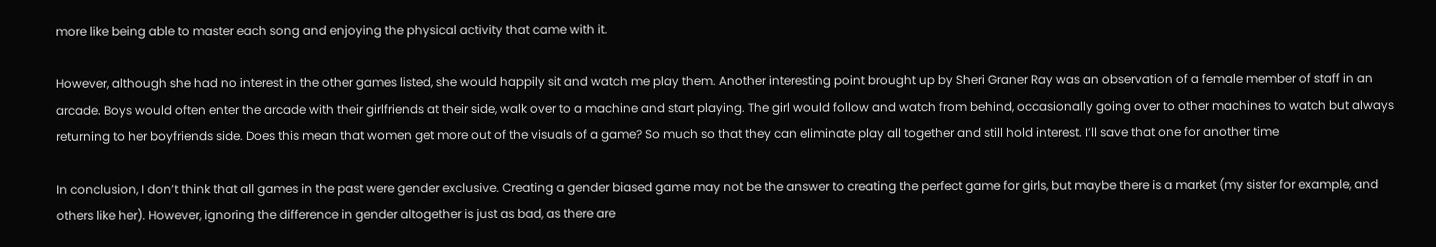more like being able to master each song and enjoying the physical activity that came with it.

However, although she had no interest in the other games listed, she would happily sit and watch me play them. Another interesting point brought up by Sheri Graner Ray was an observation of a female member of staff in an arcade. Boys would often enter the arcade with their girlfriends at their side, walk over to a machine and start playing. The girl would follow and watch from behind, occasionally going over to other machines to watch but always returning to her boyfriends side. Does this mean that women get more out of the visuals of a game? So much so that they can eliminate play all together and still hold interest. I’ll save that one for another time

In conclusion, I don’t think that all games in the past were gender exclusive. Creating a gender biased game may not be the answer to creating the perfect game for girls, but maybe there is a market (my sister for example, and others like her). However, ignoring the difference in gender altogether is just as bad, as there are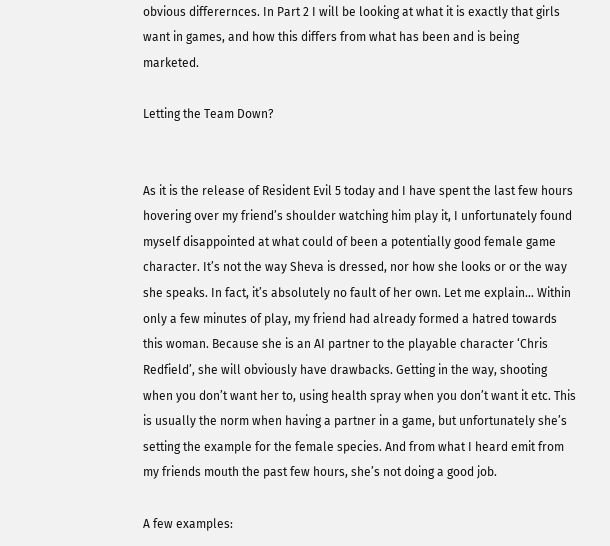obvious differernces. In Part 2 I will be looking at what it is exactly that girls want in games, and how this differs from what has been and is being marketed.

Letting the Team Down?


As it is the release of Resident Evil 5 today and I have spent the last few hours hovering over my friend’s shoulder watching him play it, I unfortunately found myself disappointed at what could of been a potentially good female game character. It’s not the way Sheva is dressed, nor how she looks or or the way she speaks. In fact, it’s absolutely no fault of her own. Let me explain… Within only a few minutes of play, my friend had already formed a hatred towards this woman. Because she is an AI partner to the playable character ‘Chris Redfield’, she will obviously have drawbacks. Getting in the way, shooting when you don’t want her to, using health spray when you don’t want it etc. This is usually the norm when having a partner in a game, but unfortunately she’s setting the example for the female species. And from what I heard emit from my friends mouth the past few hours, she’s not doing a good job.

A few examples: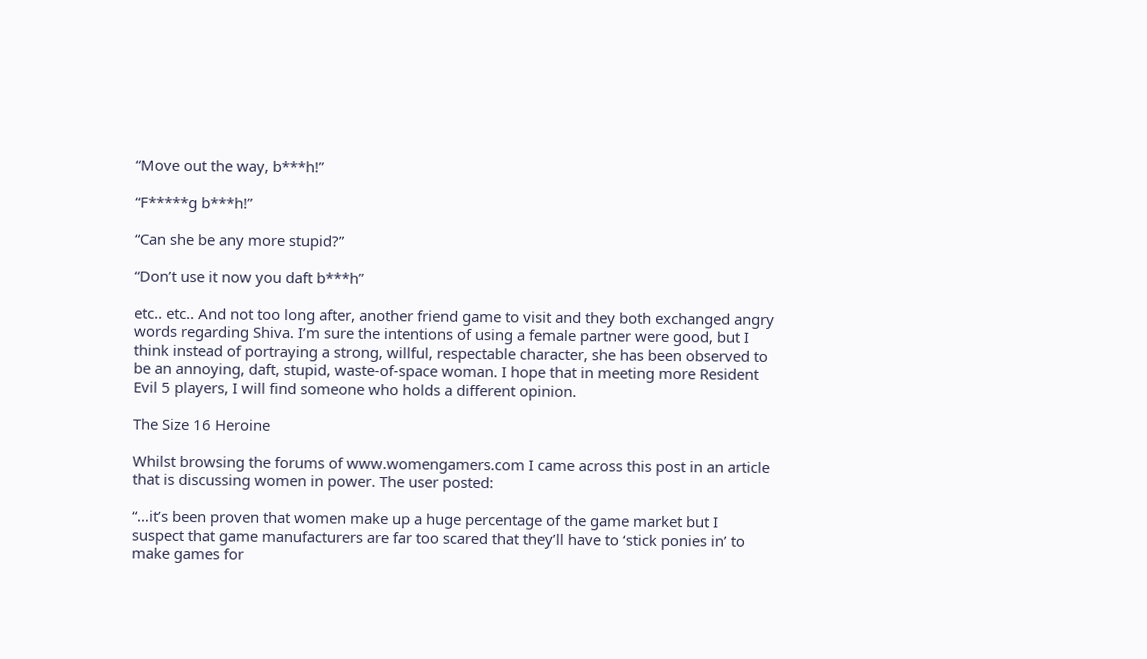“Move out the way, b***h!”

“F*****g b***h!”

“Can she be any more stupid?”

“Don’t use it now you daft b***h”

etc.. etc.. And not too long after, another friend game to visit and they both exchanged angry words regarding Shiva. I’m sure the intentions of using a female partner were good, but I think instead of portraying a strong, willful, respectable character, she has been observed to be an annoying, daft, stupid, waste-of-space woman. I hope that in meeting more Resident Evil 5 players, I will find someone who holds a different opinion.

The Size 16 Heroine

Whilst browsing the forums of www.womengamers.com I came across this post in an article that is discussing women in power. The user posted:

“…it’s been proven that women make up a huge percentage of the game market but I suspect that game manufacturers are far too scared that they’ll have to ‘stick ponies in’ to make games for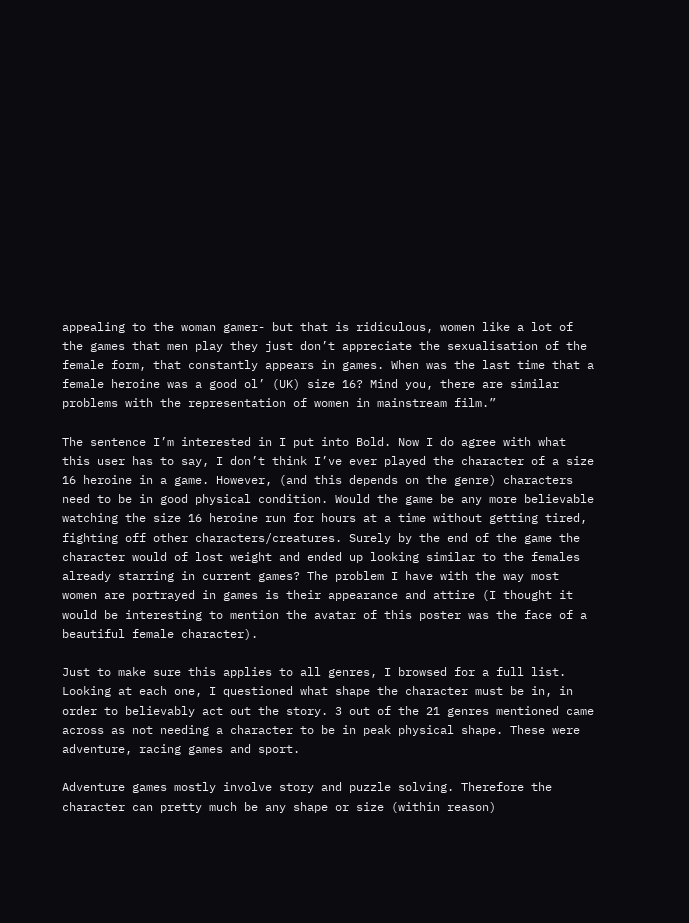appealing to the woman gamer- but that is ridiculous, women like a lot of the games that men play they just don’t appreciate the sexualisation of the female form, that constantly appears in games. When was the last time that a female heroine was a good ol’ (UK) size 16? Mind you, there are similar problems with the representation of women in mainstream film.”

The sentence I’m interested in I put into Bold. Now I do agree with what this user has to say, I don’t think I’ve ever played the character of a size 16 heroine in a game. However, (and this depends on the genre) characters need to be in good physical condition. Would the game be any more believable watching the size 16 heroine run for hours at a time without getting tired, fighting off other characters/creatures. Surely by the end of the game the character would of lost weight and ended up looking similar to the females already starring in current games? The problem I have with the way most women are portrayed in games is their appearance and attire (I thought it would be interesting to mention the avatar of this poster was the face of a beautiful female character).

Just to make sure this applies to all genres, I browsed for a full list. Looking at each one, I questioned what shape the character must be in, in order to believably act out the story. 3 out of the 21 genres mentioned came across as not needing a character to be in peak physical shape. These were adventure, racing games and sport.

Adventure games mostly involve story and puzzle solving. Therefore the character can pretty much be any shape or size (within reason)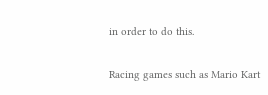in order to do this.

Racing games such as Mario Kart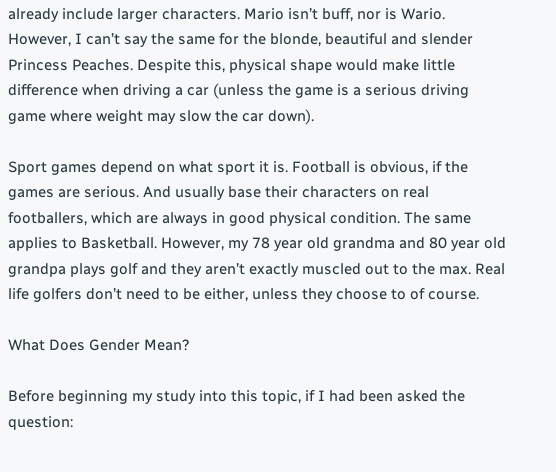already include larger characters. Mario isn’t buff, nor is Wario. However, I can’t say the same for the blonde, beautiful and slender Princess Peaches. Despite this, physical shape would make little difference when driving a car (unless the game is a serious driving game where weight may slow the car down).

Sport games depend on what sport it is. Football is obvious, if the games are serious. And usually base their characters on real footballers, which are always in good physical condition. The same applies to Basketball. However, my 78 year old grandma and 80 year old grandpa plays golf and they aren’t exactly muscled out to the max. Real life golfers don’t need to be either, unless they choose to of course.

What Does Gender Mean?

Before beginning my study into this topic, if I had been asked the question: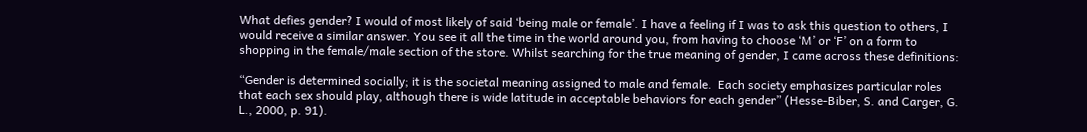What defies gender? I would of most likely of said ‘being male or female’. I have a feeling if I was to ask this question to others, I would receive a similar answer. You see it all the time in the world around you, from having to choose ‘M’ or ‘F’ on a form to shopping in the female/male section of the store. Whilst searching for the true meaning of gender, I came across these definitions:

“Gender is determined socially; it is the societal meaning assigned to male and female.  Each society emphasizes particular roles that each sex should play, although there is wide latitude in acceptable behaviors for each gender” (Hesse-Biber, S. and Carger, G. L., 2000, p. 91).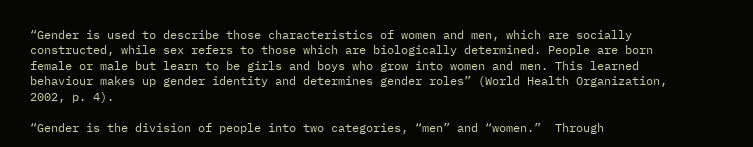“Gender is used to describe those characteristics of women and men, which are socially constructed, while sex refers to those which are biologically determined. People are born female or male but learn to be girls and boys who grow into women and men. This learned behaviour makes up gender identity and determines gender roles” (World Health Organization, 2002, p. 4).

“Gender is the division of people into two categories, “men” and “women.”  Through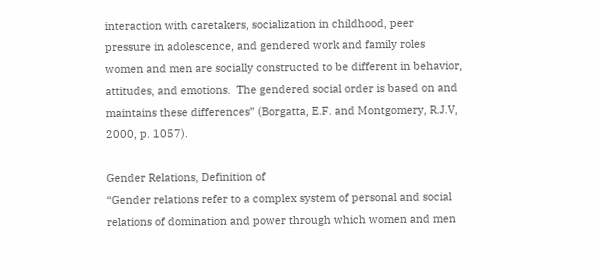interaction with caretakers, socialization in childhood, peer pressure in adolescence, and gendered work and family roles women and men are socially constructed to be different in behavior, attitudes, and emotions.  The gendered social order is based on and maintains these differences” (Borgatta, E.F. and Montgomery, R.J.V, 2000, p. 1057).

Gender Relations, Definition of
“Gender relations refer to a complex system of personal and social relations of domination and power through which women and men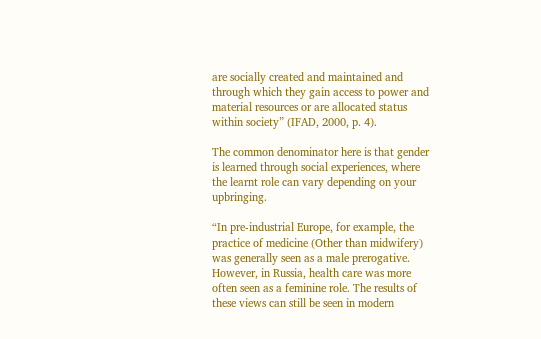are socially created and maintained and through which they gain access to power and material resources or are allocated status within society” (IFAD, 2000, p. 4).

The common denominator here is that gender is learned through social experiences, where the learnt role can vary depending on your upbringing.

“In pre-industrial Europe, for example, the practice of medicine (Other than midwifery) was generally seen as a male prerogative. However, in Russia, health care was more often seen as a feminine role. The results of these views can still be seen in modern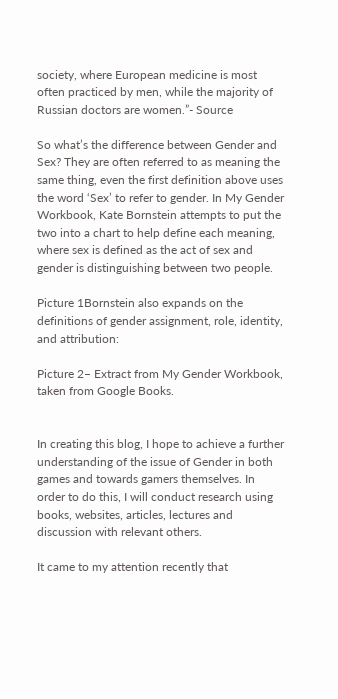society, where European medicine is most often practiced by men, while the majority of Russian doctors are women.”- Source

So what’s the difference between Gender and Sex? They are often referred to as meaning the same thing, even the first definition above uses the word ‘Sex’ to refer to gender. In My Gender Workbook, Kate Bornstein attempts to put the two into a chart to help define each meaning, where sex is defined as the act of sex and gender is distinguishing between two people.

Picture 1Bornstein also expands on the definitions of gender assignment, role, identity, and attribution:

Picture 2– Extract from My Gender Workbook, taken from Google Books.


In creating this blog, I hope to achieve a further understanding of the issue of Gender in both games and towards gamers themselves. In order to do this, I will conduct research using books, websites, articles, lectures and discussion with relevant others.

It came to my attention recently that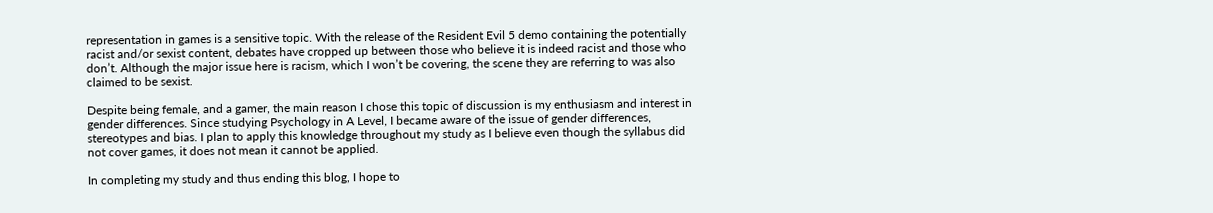representation in games is a sensitive topic. With the release of the Resident Evil 5 demo containing the potentially racist and/or sexist content, debates have cropped up between those who believe it is indeed racist and those who don’t. Although the major issue here is racism, which I won’t be covering, the scene they are referring to was also claimed to be sexist.

Despite being female, and a gamer, the main reason I chose this topic of discussion is my enthusiasm and interest in gender differences. Since studying Psychology in A Level, I became aware of the issue of gender differences, stereotypes and bias. I plan to apply this knowledge throughout my study as I believe even though the syllabus did not cover games, it does not mean it cannot be applied.

In completing my study and thus ending this blog, I hope to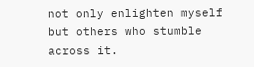not only enlighten myself but others who stumble across it.